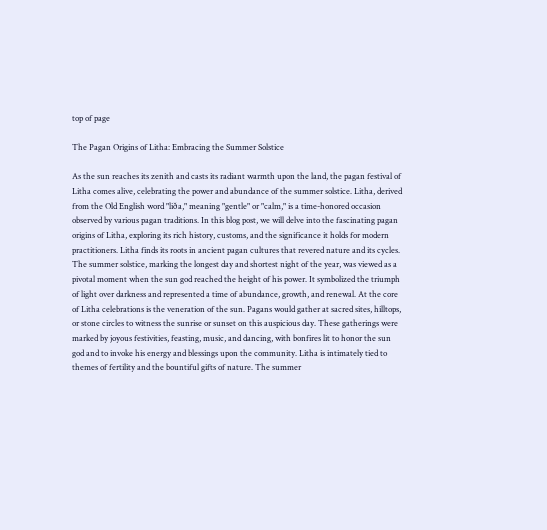top of page

The Pagan Origins of Litha: Embracing the Summer Solstice

As the sun reaches its zenith and casts its radiant warmth upon the land, the pagan festival of Litha comes alive, celebrating the power and abundance of the summer solstice. Litha, derived from the Old English word "liða," meaning "gentle" or "calm," is a time-honored occasion observed by various pagan traditions. In this blog post, we will delve into the fascinating pagan origins of Litha, exploring its rich history, customs, and the significance it holds for modern practitioners. Litha finds its roots in ancient pagan cultures that revered nature and its cycles. The summer solstice, marking the longest day and shortest night of the year, was viewed as a pivotal moment when the sun god reached the height of his power. It symbolized the triumph of light over darkness and represented a time of abundance, growth, and renewal. At the core of Litha celebrations is the veneration of the sun. Pagans would gather at sacred sites, hilltops, or stone circles to witness the sunrise or sunset on this auspicious day. These gatherings were marked by joyous festivities, feasting, music, and dancing, with bonfires lit to honor the sun god and to invoke his energy and blessings upon the community. Litha is intimately tied to themes of fertility and the bountiful gifts of nature. The summer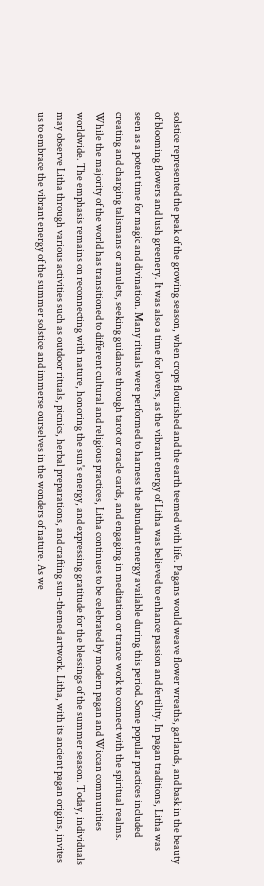solstice represented the peak of the growing season, when crops flourished and the earth teemed with life. Pagans would weave flower wreaths, garlands, and bask in the beauty of blooming flowers and lush greenery. It was also a time for lovers, as the vibrant energy of Litha was believed to enhance passion and fertility. In pagan traditions, Litha was seen as a potent time for magic and divination. Many rituals were performed to harness the abundant energy available during this period. Some popular practices included creating and charging talismans or amulets, seeking guidance through tarot or oracle cards, and engaging in meditation or trance work to connect with the spiritual realms. While the majority of the world has transitioned to different cultural and religious practices, Litha continues to be celebrated by modern pagan and Wiccan communities worldwide. The emphasis remains on reconnecting with nature, honoring the sun's energy, and expressing gratitude for the blessings of the summer season. Today, individuals may observe Litha through various activities such as outdoor rituals, picnics, herbal preparations, and crafting sun-themed artwork. Litha, with its ancient pagan origins, invites us to embrace the vibrant energy of the summer solstice and immerse ourselves in the wonders of nature. As we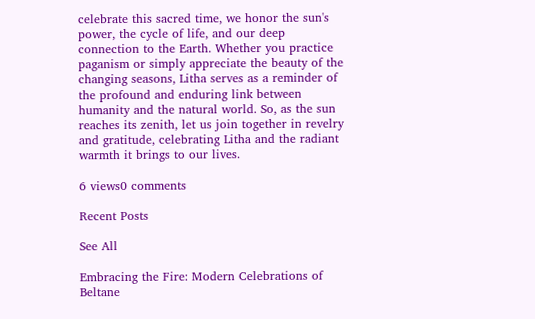celebrate this sacred time, we honor the sun's power, the cycle of life, and our deep connection to the Earth. Whether you practice paganism or simply appreciate the beauty of the changing seasons, Litha serves as a reminder of the profound and enduring link between humanity and the natural world. So, as the sun reaches its zenith, let us join together in revelry and gratitude, celebrating Litha and the radiant warmth it brings to our lives.

6 views0 comments

Recent Posts

See All

Embracing the Fire: Modern Celebrations of Beltane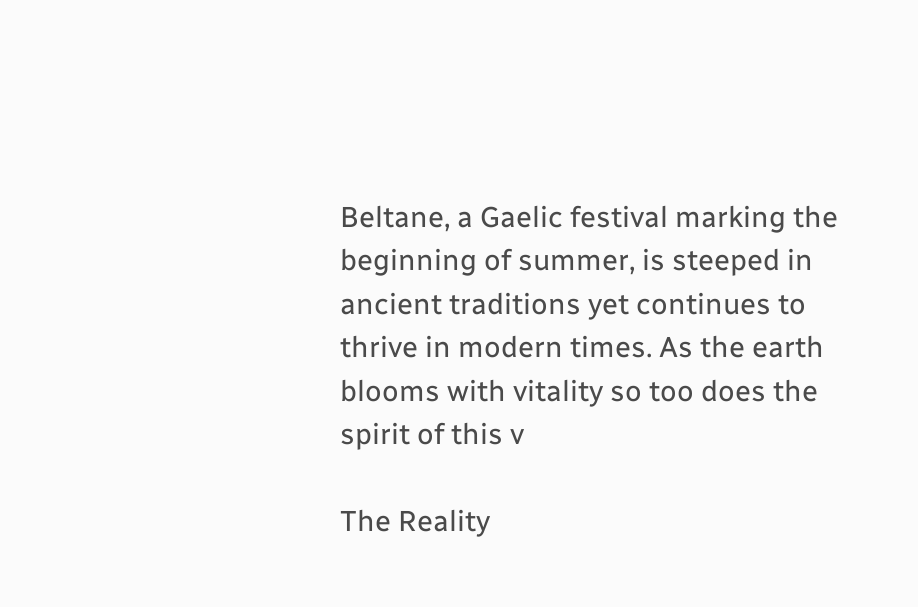Beltane, a Gaelic festival marking the beginning of summer, is steeped in ancient traditions yet continues to thrive in modern times. As the earth blooms with vitality so too does the spirit of this v

The Reality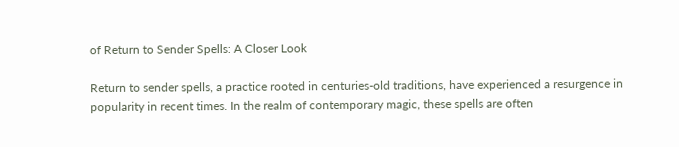of Return to Sender Spells: A Closer Look

Return to sender spells, a practice rooted in centuries-old traditions, have experienced a resurgence in popularity in recent times. In the realm of contemporary magic, these spells are often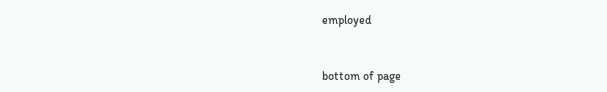employed


bottom of page